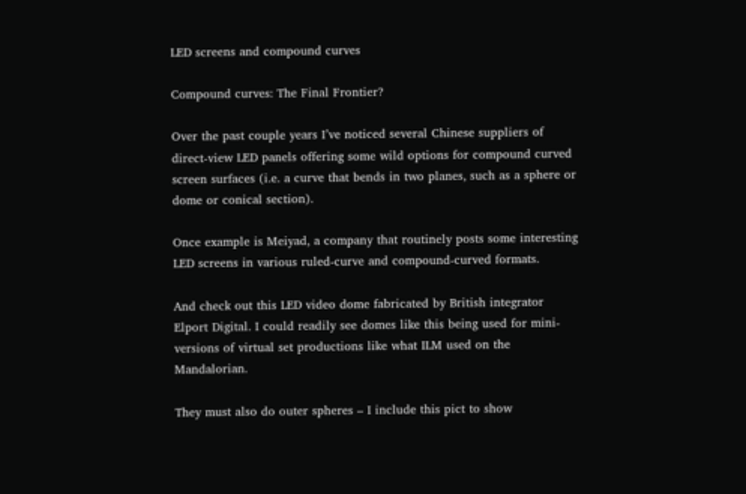LED screens and compound curves

Compound curves: The Final Frontier?

Over the past couple years I’ve noticed several Chinese suppliers of direct-view LED panels offering some wild options for compound curved screen surfaces (i.e. a curve that bends in two planes, such as a sphere or dome or conical section).

Once example is Meiyad, a company that routinely posts some interesting LED screens in various ruled-curve and compound-curved formats.

And check out this LED video dome fabricated by British integrator Elport Digital. I could readily see domes like this being used for mini-versions of virtual set productions like what ILM used on the Mandalorian.

They must also do outer spheres – I include this pict to show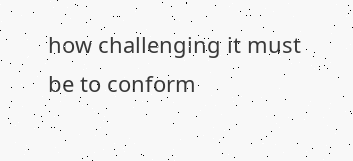how challenging it must be to conform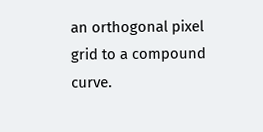an orthogonal pixel grid to a compound curve.